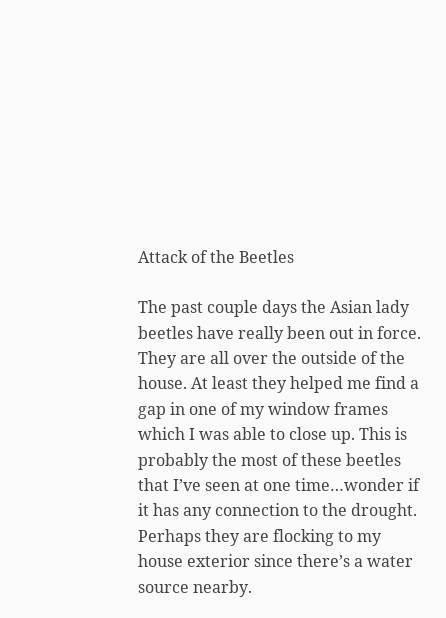Attack of the Beetles

The past couple days the Asian lady beetles have really been out in force. They are all over the outside of the house. At least they helped me find a gap in one of my window frames which I was able to close up. This is probably the most of these beetles that I’ve seen at one time…wonder if it has any connection to the drought. Perhaps they are flocking to my house exterior since there’s a water source nearby.